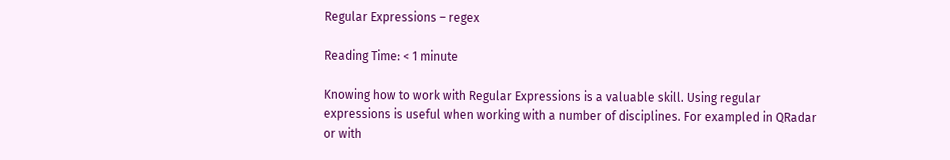Regular Expressions – regex

Reading Time: < 1 minute

Knowing how to work with Regular Expressions is a valuable skill. Using regular expressions is useful when working with a number of disciplines. For exampled in QRadar or with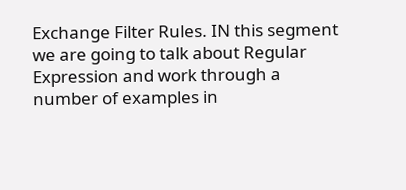Exchange Filter Rules. IN this segment we are going to talk about Regular Expression and work through a number of examples in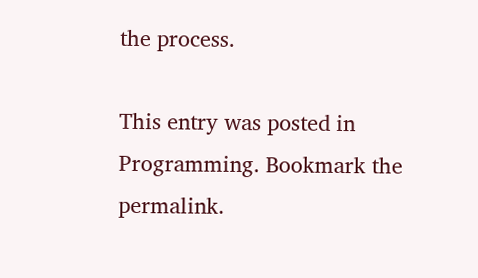the process.

This entry was posted in Programming. Bookmark the permalink.